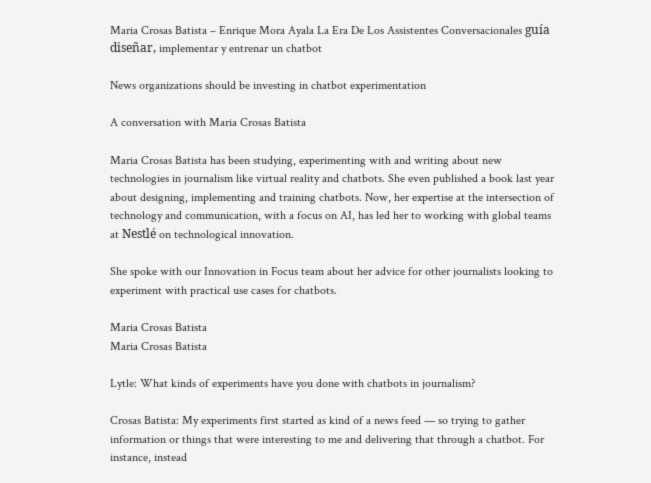Maria Crosas Batista – Enrique Mora Ayala La Era De Los Assistentes Conversacionales guía diseñar, implementar y entrenar un chatbot

News organizations should be investing in chatbot experimentation

A conversation with Maria Crosas Batista

Maria Crosas Batista has been studying, experimenting with and writing about new technologies in journalism like virtual reality and chatbots. She even published a book last year about designing, implementing and training chatbots. Now, her expertise at the intersection of technology and communication, with a focus on AI, has led her to working with global teams at Nestlé on technological innovation.

She spoke with our Innovation in Focus team about her advice for other journalists looking to experiment with practical use cases for chatbots.

Maria Crosas Batista
Maria Crosas Batista

Lytle: What kinds of experiments have you done with chatbots in journalism?

Crosas Batista: My experiments first started as kind of a news feed — so trying to gather information or things that were interesting to me and delivering that through a chatbot. For instance, instead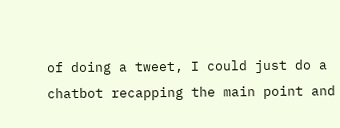of doing a tweet, I could just do a chatbot recapping the main point and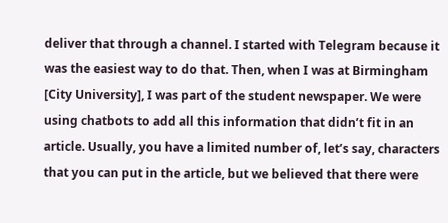deliver that through a channel. I started with Telegram because it was the easiest way to do that. Then, when I was at Birmingham [City University], I was part of the student newspaper. We were using chatbots to add all this information that didn’t fit in an article. Usually, you have a limited number of, let’s say, characters that you can put in the article, but we believed that there were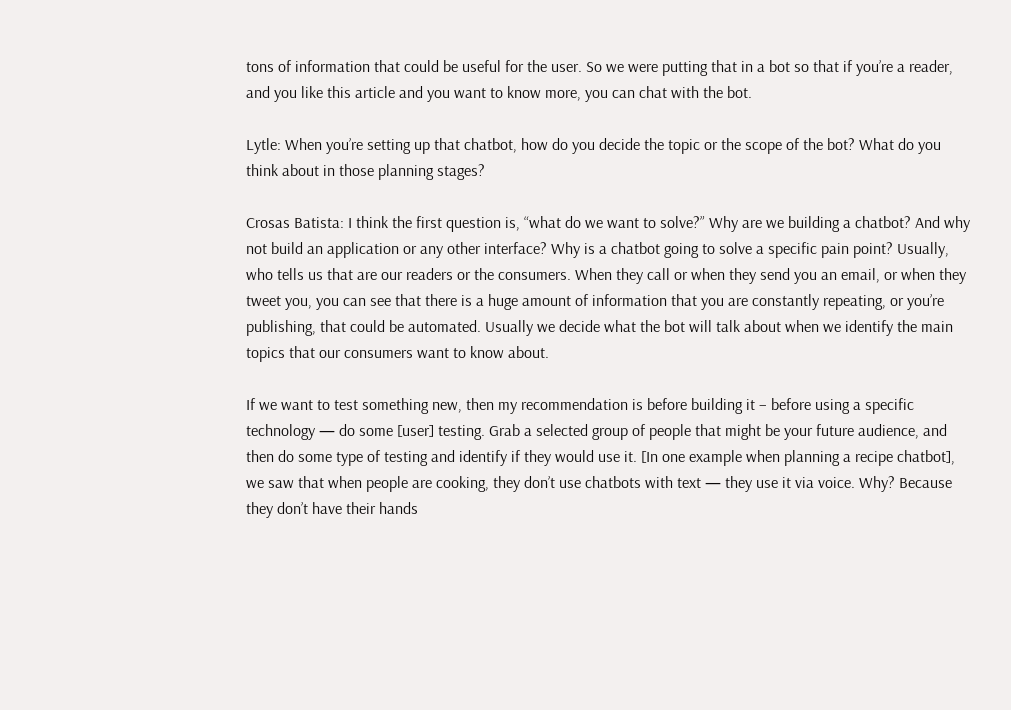tons of information that could be useful for the user. So we were putting that in a bot so that if you’re a reader, and you like this article and you want to know more, you can chat with the bot.

Lytle: When you’re setting up that chatbot, how do you decide the topic or the scope of the bot? What do you think about in those planning stages?

Crosas Batista: I think the first question is, “what do we want to solve?” Why are we building a chatbot? And why not build an application or any other interface? Why is a chatbot going to solve a specific pain point? Usually, who tells us that are our readers or the consumers. When they call or when they send you an email, or when they tweet you, you can see that there is a huge amount of information that you are constantly repeating, or you’re publishing, that could be automated. Usually we decide what the bot will talk about when we identify the main topics that our consumers want to know about.

If we want to test something new, then my recommendation is before building it – before using a specific technology — do some [user] testing. Grab a selected group of people that might be your future audience, and then do some type of testing and identify if they would use it. [In one example when planning a recipe chatbot], we saw that when people are cooking, they don’t use chatbots with text — they use it via voice. Why? Because they don’t have their hands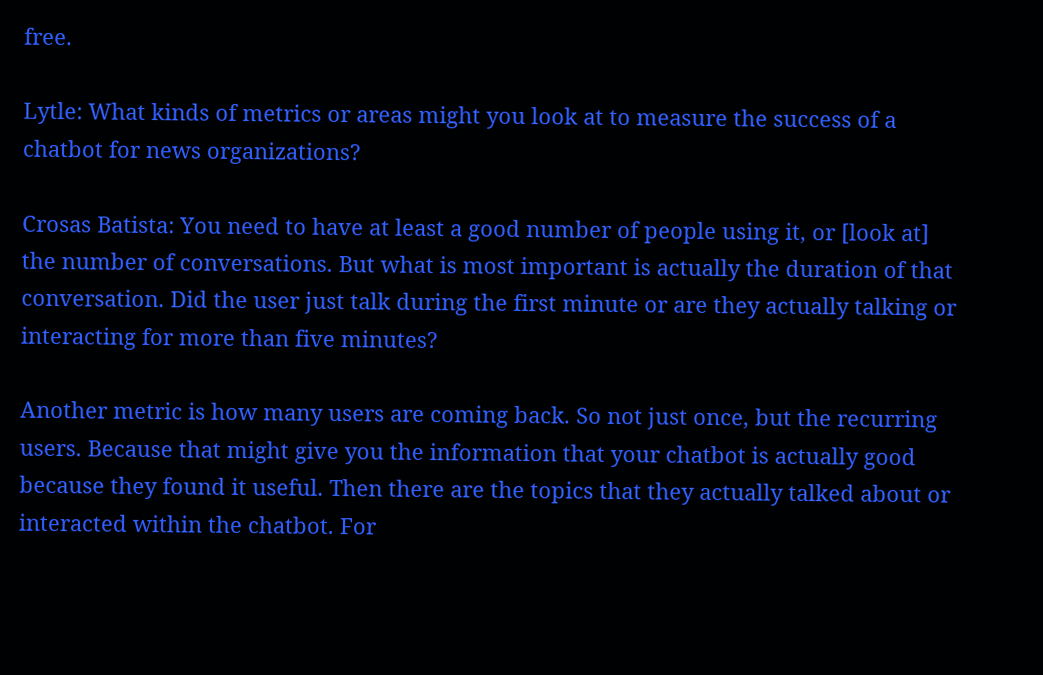free.

Lytle: What kinds of metrics or areas might you look at to measure the success of a chatbot for news organizations?

Crosas Batista: You need to have at least a good number of people using it, or [look at] the number of conversations. But what is most important is actually the duration of that conversation. Did the user just talk during the first minute or are they actually talking or interacting for more than five minutes?

Another metric is how many users are coming back. So not just once, but the recurring users. Because that might give you the information that your chatbot is actually good because they found it useful. Then there are the topics that they actually talked about or interacted within the chatbot. For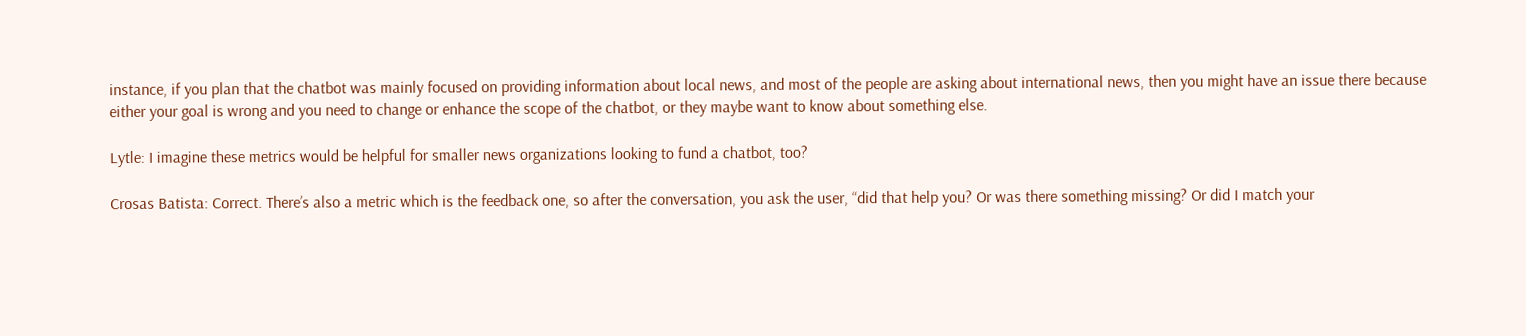instance, if you plan that the chatbot was mainly focused on providing information about local news, and most of the people are asking about international news, then you might have an issue there because either your goal is wrong and you need to change or enhance the scope of the chatbot, or they maybe want to know about something else.

Lytle: I imagine these metrics would be helpful for smaller news organizations looking to fund a chatbot, too?

Crosas Batista: Correct. There’s also a metric which is the feedback one, so after the conversation, you ask the user, “did that help you? Or was there something missing? Or did I match your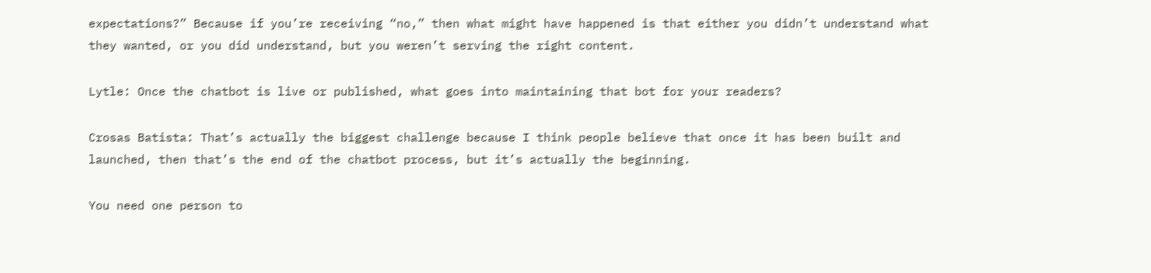expectations?” Because if you’re receiving “no,” then what might have happened is that either you didn’t understand what they wanted, or you did understand, but you weren’t serving the right content.

Lytle: Once the chatbot is live or published, what goes into maintaining that bot for your readers?

Crosas Batista: That’s actually the biggest challenge because I think people believe that once it has been built and launched, then that’s the end of the chatbot process, but it’s actually the beginning.

You need one person to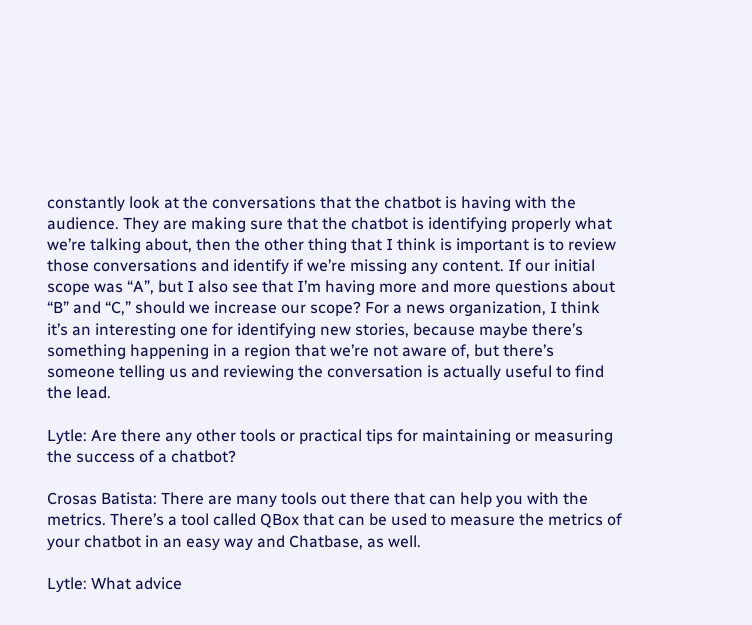constantly look at the conversations that the chatbot is having with the audience. They are making sure that the chatbot is identifying properly what we’re talking about, then the other thing that I think is important is to review those conversations and identify if we’re missing any content. If our initial scope was “A”, but I also see that I’m having more and more questions about “B” and “C,” should we increase our scope? For a news organization, I think it’s an interesting one for identifying new stories, because maybe there’s something happening in a region that we’re not aware of, but there’s someone telling us and reviewing the conversation is actually useful to find the lead.

Lytle: Are there any other tools or practical tips for maintaining or measuring the success of a chatbot?

Crosas Batista: There are many tools out there that can help you with the metrics. There’s a tool called QBox that can be used to measure the metrics of your chatbot in an easy way and Chatbase, as well.

Lytle: What advice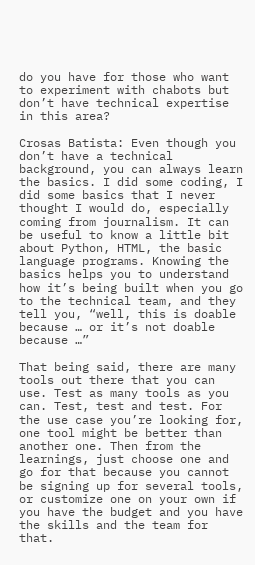do you have for those who want to experiment with chabots but don’t have technical expertise in this area?

Crosas Batista: Even though you don’t have a technical background, you can always learn the basics. I did some coding, I did some basics that I never thought I would do, especially coming from journalism. It can be useful to know a little bit about Python, HTML, the basic language programs. Knowing the basics helps you to understand how it’s being built when you go to the technical team, and they tell you, “well, this is doable because … or it’s not doable because …”

That being said, there are many tools out there that you can use. Test as many tools as you can. Test, test and test. For the use case you’re looking for, one tool might be better than another one. Then from the learnings, just choose one and go for that because you cannot be signing up for several tools, or customize one on your own if you have the budget and you have the skills and the team for that.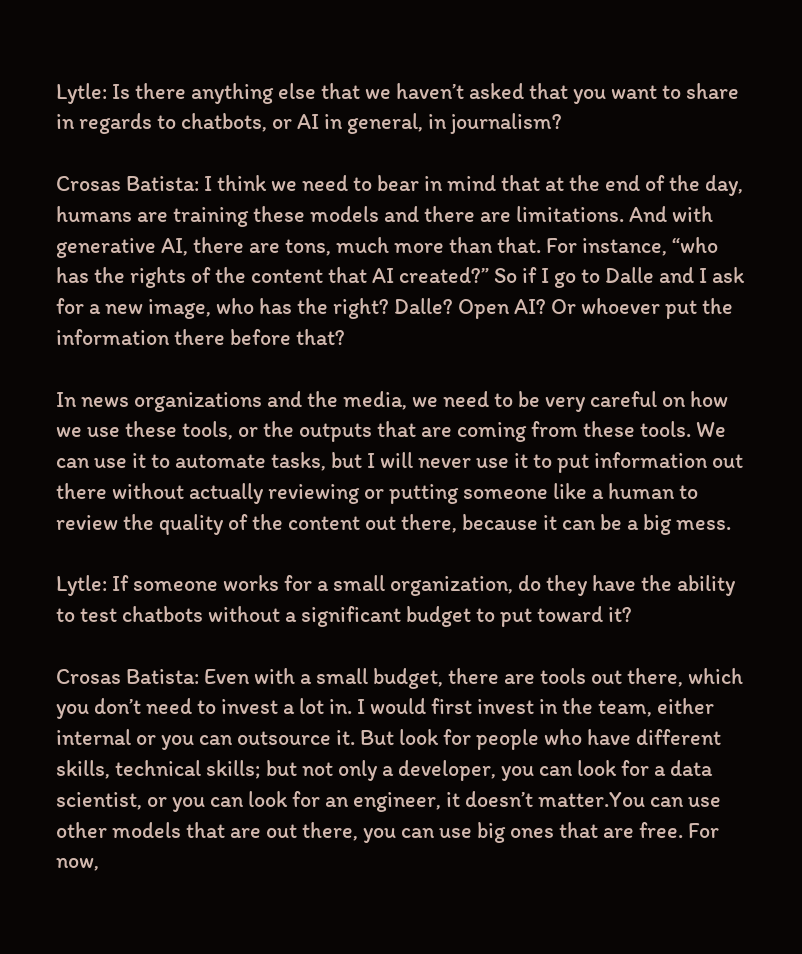Lytle: Is there anything else that we haven’t asked that you want to share in regards to chatbots, or AI in general, in journalism?

Crosas Batista: I think we need to bear in mind that at the end of the day, humans are training these models and there are limitations. And with generative AI, there are tons, much more than that. For instance, “who has the rights of the content that AI created?” So if I go to Dalle and I ask for a new image, who has the right? Dalle? Open AI? Or whoever put the information there before that?

In news organizations and the media, we need to be very careful on how we use these tools, or the outputs that are coming from these tools. We can use it to automate tasks, but I will never use it to put information out there without actually reviewing or putting someone like a human to review the quality of the content out there, because it can be a big mess.

Lytle: If someone works for a small organization, do they have the ability to test chatbots without a significant budget to put toward it?

Crosas Batista: Even with a small budget, there are tools out there, which you don’t need to invest a lot in. I would first invest in the team, either internal or you can outsource it. But look for people who have different skills, technical skills; but not only a developer, you can look for a data scientist, or you can look for an engineer, it doesn’t matter.You can use other models that are out there, you can use big ones that are free. For now,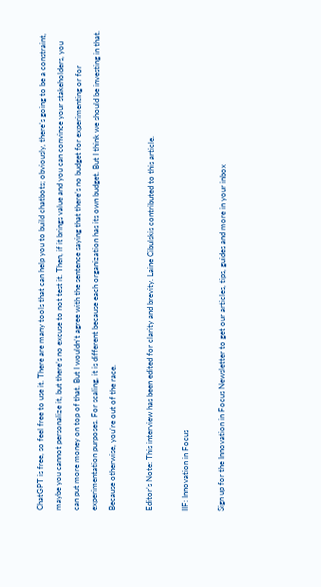ChatGPT is free, so feel free to use it. There are many tools that can help you to build chatbots; obviously, there’s going to be a constraint, maybe you cannot personalize it, but there’s no excuse to not test it. Then, if it brings value and you can convince your stakeholders, you can put more money on top of that. But I wouldn’t agree with the sentence saying that there’s no budget for experimenting or for experimentation purposes. For scaling, it is different because each organization has its own budget. But I think we should be investing in that. Because otherwise, you’re out of the race.

Editor’s Note: This interview has been edited for clarity and brevity. Laine Cibulskis contributed to this article.

IIF: Innovation in Focus

Sign up for the Innovation in Focus Newsletter to get our articles, tips, guides and more in your inbox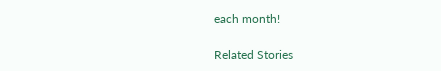each month!

Related Stories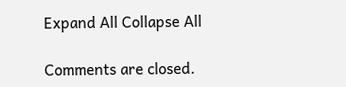Expand All Collapse All

Comments are closed.